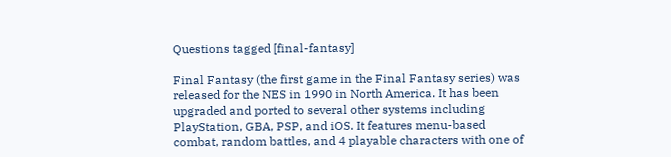Questions tagged [final-fantasy]

Final Fantasy (the first game in the Final Fantasy series) was released for the NES in 1990 in North America. It has been upgraded and ported to several other systems including PlayStation, GBA, PSP, and iOS. It features menu-based combat, random battles, and 4 playable characters with one of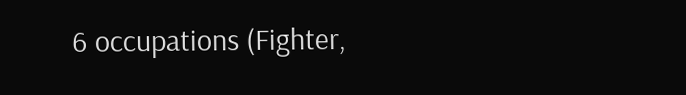6 occupations (Fighter,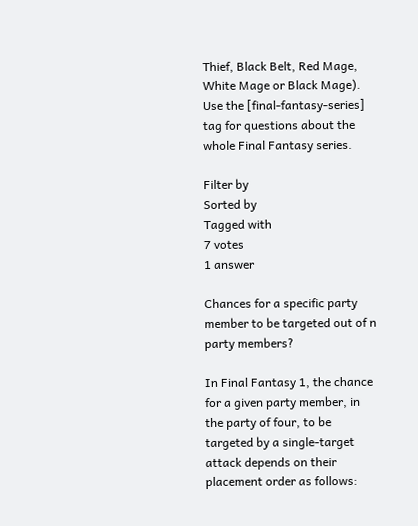Thief, Black Belt, Red Mage, White Mage or Black Mage). Use the [final-fantasy-series] tag for questions about the whole Final Fantasy series.

Filter by
Sorted by
Tagged with
7 votes
1 answer

Chances for a specific party member to be targeted out of n party members?

In Final Fantasy 1, the chance for a given party member, in the party of four, to be targeted by a single-target attack depends on their placement order as follows: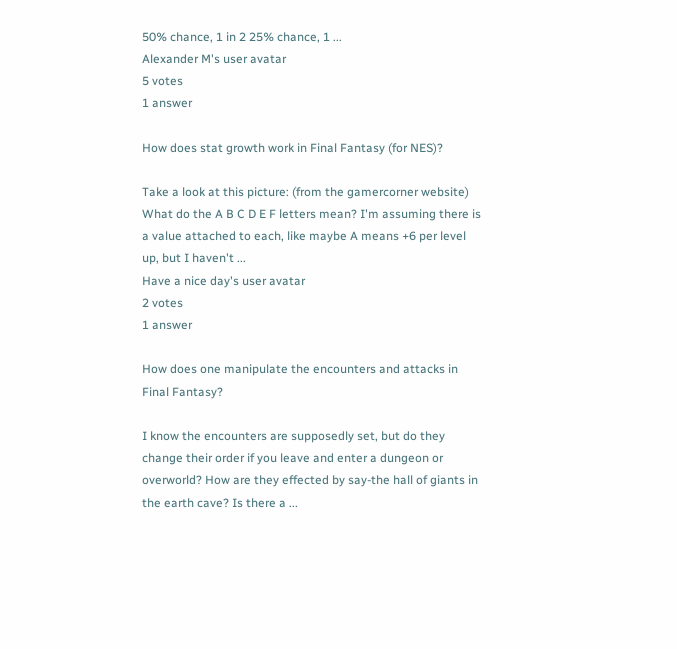50% chance, 1 in 2 25% chance, 1 ...
Alexander M's user avatar
5 votes
1 answer

How does stat growth work in Final Fantasy (for NES)?

Take a look at this picture: (from the gamercorner website) What do the A B C D E F letters mean? I'm assuming there is a value attached to each, like maybe A means +6 per level up, but I haven't ...
Have a nice day's user avatar
2 votes
1 answer

How does one manipulate the encounters and attacks in Final Fantasy?

I know the encounters are supposedly set, but do they change their order if you leave and enter a dungeon or overworld? How are they effected by say-the hall of giants in the earth cave? Is there a ...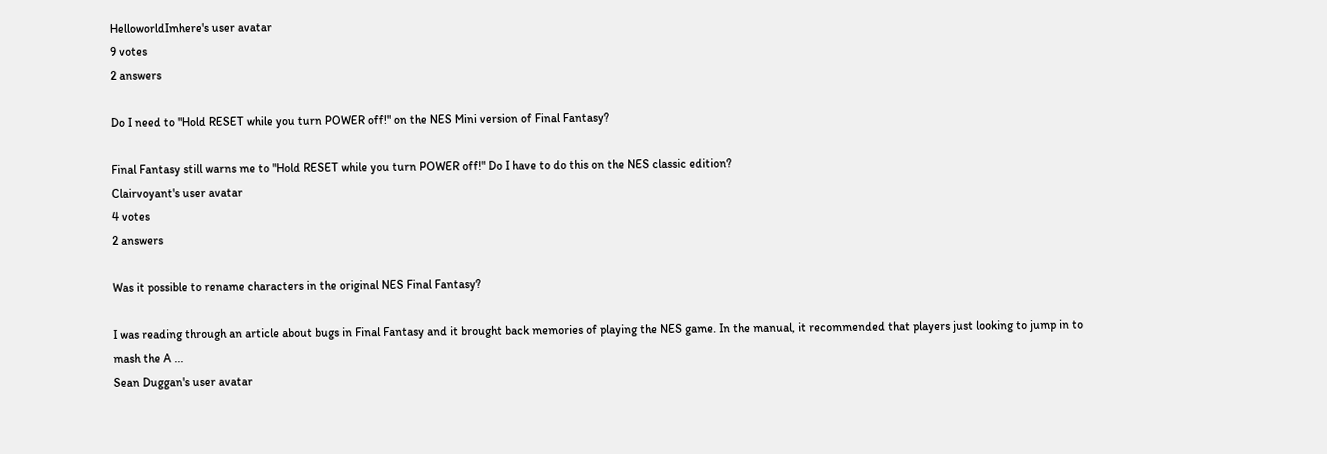HelloworldImhere's user avatar
9 votes
2 answers

Do I need to "Hold RESET while you turn POWER off!" on the NES Mini version of Final Fantasy?

Final Fantasy still warns me to "Hold RESET while you turn POWER off!" Do I have to do this on the NES classic edition?
Clairvoyant's user avatar
4 votes
2 answers

Was it possible to rename characters in the original NES Final Fantasy?

I was reading through an article about bugs in Final Fantasy and it brought back memories of playing the NES game. In the manual, it recommended that players just looking to jump in to mash the A ...
Sean Duggan's user avatar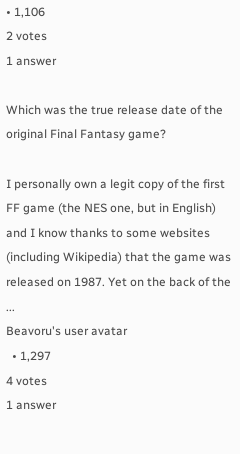• 1,106
2 votes
1 answer

Which was the true release date of the original Final Fantasy game?

I personally own a legit copy of the first FF game (the NES one, but in English) and I know thanks to some websites (including Wikipedia) that the game was released on 1987. Yet on the back of the ...
Beavoru's user avatar
  • 1,297
4 votes
1 answer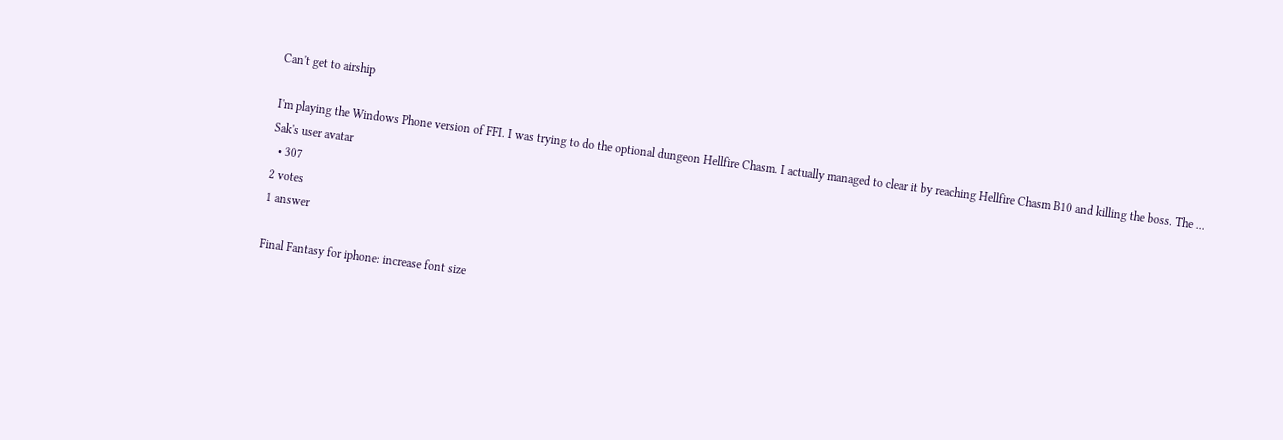Can't get to airship

I'm playing the Windows Phone version of FFI. I was trying to do the optional dungeon Hellfire Chasm. I actually managed to clear it by reaching Hellfire Chasm B10 and killing the boss. The ...
Sak's user avatar
  • 307
2 votes
1 answer

Final Fantasy for iphone: increase font size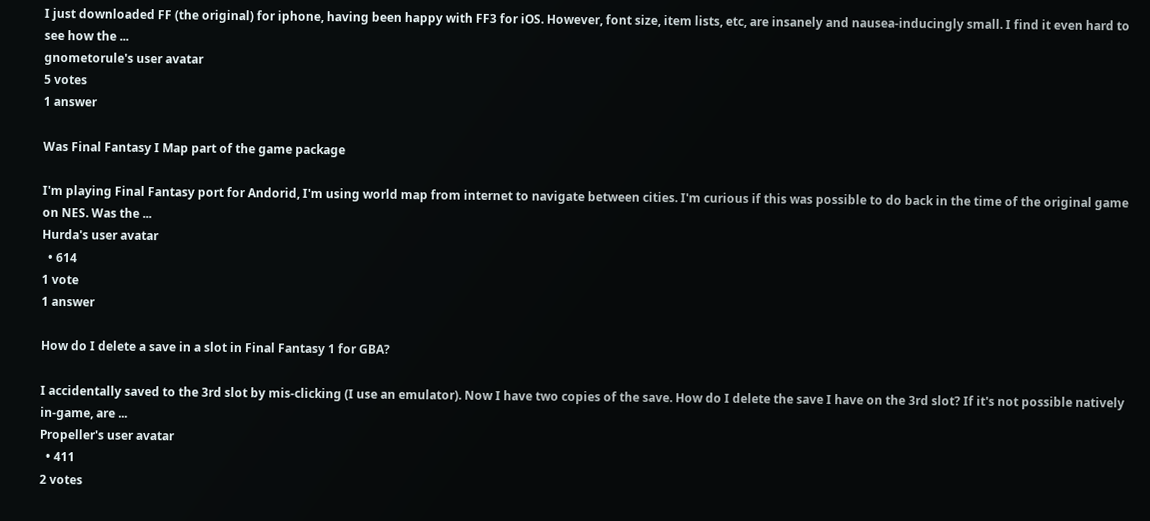I just downloaded FF (the original) for iphone, having been happy with FF3 for iOS. However, font size, item lists, etc, are insanely and nausea-inducingly small. I find it even hard to see how the ...
gnometorule's user avatar
5 votes
1 answer

Was Final Fantasy I Map part of the game package

I'm playing Final Fantasy port for Andorid, I'm using world map from internet to navigate between cities. I'm curious if this was possible to do back in the time of the original game on NES. Was the ...
Hurda's user avatar
  • 614
1 vote
1 answer

How do I delete a save in a slot in Final Fantasy 1 for GBA?

I accidentally saved to the 3rd slot by mis-clicking (I use an emulator). Now I have two copies of the save. How do I delete the save I have on the 3rd slot? If it's not possible natively in-game, are ...
Propeller's user avatar
  • 411
2 votes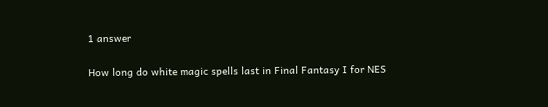1 answer

How long do white magic spells last in Final Fantasy I for NES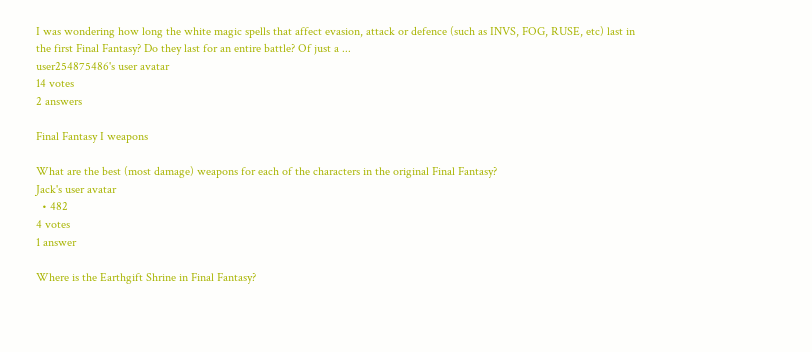I was wondering how long the white magic spells that affect evasion, attack or defence (such as INVS, FOG, RUSE, etc) last in the first Final Fantasy? Do they last for an entire battle? Of just a ...
user254875486's user avatar
14 votes
2 answers

Final Fantasy I weapons

What are the best (most damage) weapons for each of the characters in the original Final Fantasy?
Jack's user avatar
  • 482
4 votes
1 answer

Where is the Earthgift Shrine in Final Fantasy?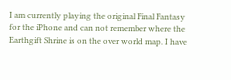I am currently playing the original Final Fantasy for the iPhone and can not remember where the Earthgift Shrine is on the over world map. I have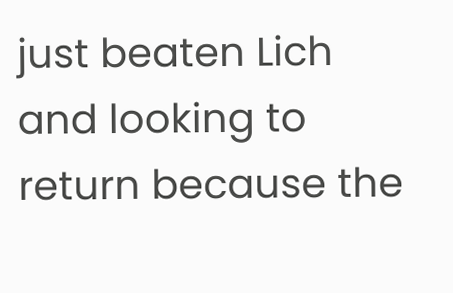just beaten Lich and looking to return because the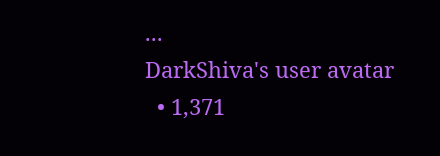...
DarkShiva's user avatar
  • 1,371